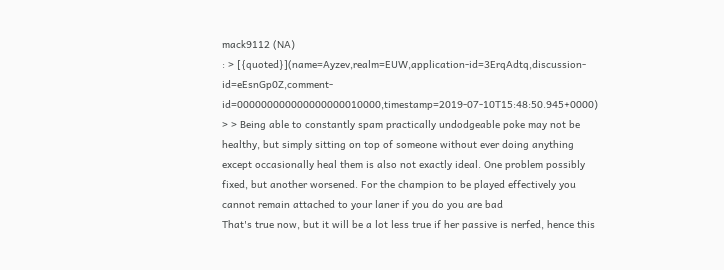mack9112 (NA)
: > [{quoted}](name=Ayzev,realm=EUW,application-id=3ErqAdtq,discussion-id=eEsnGp0Z,comment-id=000000000000000000010000,timestamp=2019-07-10T15:48:50.945+0000) > > Being able to constantly spam practically undodgeable poke may not be healthy, but simply sitting on top of someone without ever doing anything except occasionally heal them is also not exactly ideal. One problem possibly fixed, but another worsened. For the champion to be played effectively you cannot remain attached to your laner if you do you are bad
That's true now, but it will be a lot less true if her passive is nerfed, hence this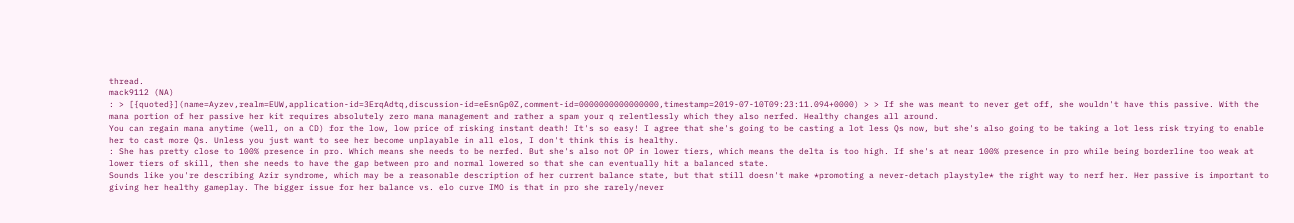thread.
mack9112 (NA)
: > [{quoted}](name=Ayzev,realm=EUW,application-id=3ErqAdtq,discussion-id=eEsnGp0Z,comment-id=0000000000000000,timestamp=2019-07-10T09:23:11.094+0000) > > If she was meant to never get off, she wouldn't have this passive. With the mana portion of her passive her kit requires absolutely zero mana management and rather a spam your q relentlessly which they also nerfed. Healthy changes all around.
You can regain mana anytime (well, on a CD) for the low, low price of risking instant death! It's so easy! I agree that she's going to be casting a lot less Qs now, but she's also going to be taking a lot less risk trying to enable her to cast more Qs. Unless you just want to see her become unplayable in all elos, I don't think this is healthy.
: She has pretty close to 100% presence in pro. Which means she needs to be nerfed. But she's also not OP in lower tiers, which means the delta is too high. If she's at near 100% presence in pro while being borderline too weak at lower tiers of skill, then she needs to have the gap between pro and normal lowered so that she can eventually hit a balanced state.
Sounds like you're describing Azir syndrome, which may be a reasonable description of her current balance state, but that still doesn't make *promoting a never-detach playstyle* the right way to nerf her. Her passive is important to giving her healthy gameplay. The bigger issue for her balance vs. elo curve IMO is that in pro she rarely/never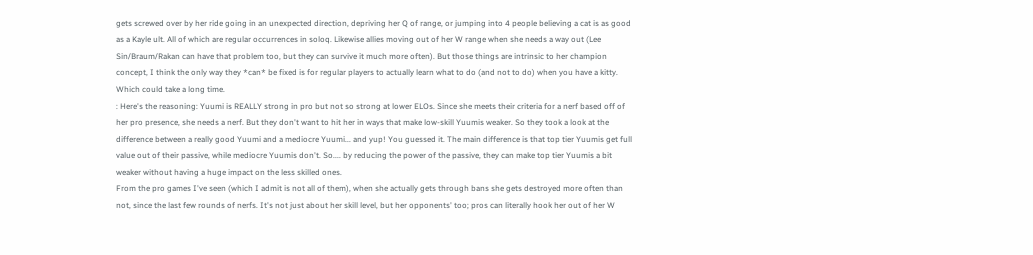gets screwed over by her ride going in an unexpected direction, depriving her Q of range, or jumping into 4 people believing a cat is as good as a Kayle ult. All of which are regular occurrences in soloq. Likewise allies moving out of her W range when she needs a way out (Lee Sin/Braum/Rakan can have that problem too, but they can survive it much more often). But those things are intrinsic to her champion concept, I think the only way they *can* be fixed is for regular players to actually learn what to do (and not to do) when you have a kitty. Which could take a long time.
: Here's the reasoning: Yuumi is REALLY strong in pro but not so strong at lower ELOs. Since she meets their criteria for a nerf based off of her pro presence, she needs a nerf. But they don't want to hit her in ways that make low-skill Yuumis weaker. So they took a look at the difference between a really good Yuumi and a mediocre Yuumi... and yup! You guessed it. The main difference is that top tier Yuumis get full value out of their passive, while mediocre Yuumis don't. So.... by reducing the power of the passive, they can make top tier Yuumis a bit weaker without having a huge impact on the less skilled ones.
From the pro games I've seen (which I admit is not all of them), when she actually gets through bans she gets destroyed more often than not, since the last few rounds of nerfs. It's not just about her skill level, but her opponents' too; pros can literally hook her out of her W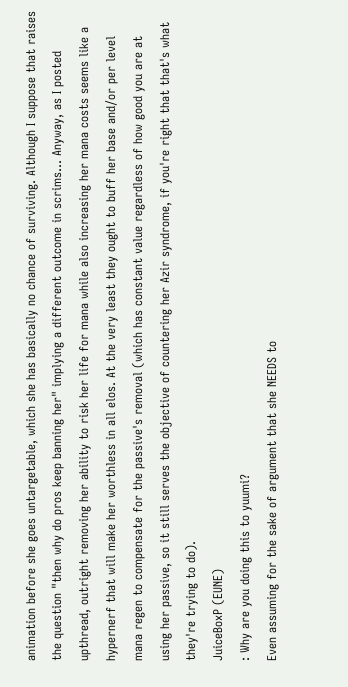animation before she goes untargetable, which she has basically no chance of surviving. Although I suppose that raises the question "then why do pros keep banning her" implying a different outcome in scrims... Anyway, as I posted upthread, outright removing her ability to risk her life for mana while also increasing her mana costs seems like a hypernerf that will make her worthless in all elos. At the very least they ought to buff her base and/or per level mana regen to compensate for the passive's removal (which has constant value regardless of how good you are at using her passive, so it still serves the objective of countering her Azir syndrome, if you're right that that's what they're trying to do).
JuiceBoxP (EUNE)
: Why are you doing this to yuumi?
Even assuming for the sake of argument that she NEEDS to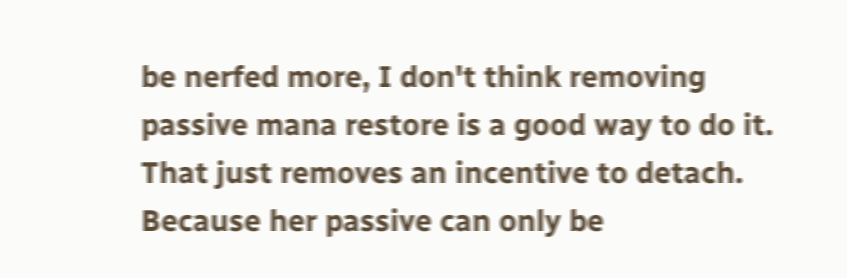be nerfed more, I don't think removing passive mana restore is a good way to do it. That just removes an incentive to detach. Because her passive can only be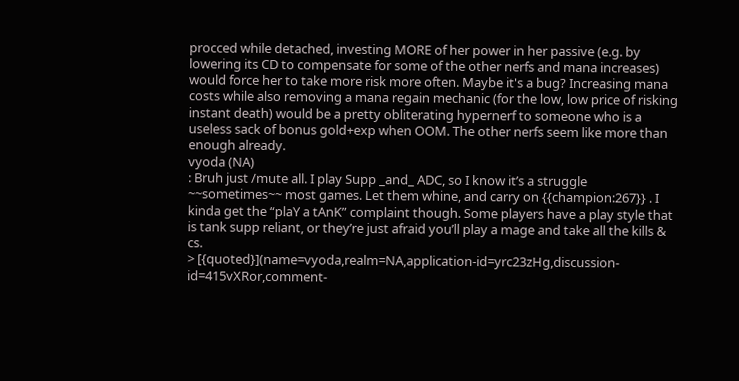procced while detached, investing MORE of her power in her passive (e.g. by lowering its CD to compensate for some of the other nerfs and mana increases) would force her to take more risk more often. Maybe it's a bug? Increasing mana costs while also removing a mana regain mechanic (for the low, low price of risking instant death) would be a pretty obliterating hypernerf to someone who is a useless sack of bonus gold+exp when OOM. The other nerfs seem like more than enough already.
vyoda (NA)
: Bruh just /mute all. I play Supp _and_ ADC, so I know it’s a struggle ~~sometimes~~ most games. Let them whine, and carry on {{champion:267}} . I kinda get the “plaY a tAnK” complaint though. Some players have a play style that is tank supp reliant, or they’re just afraid you’ll play a mage and take all the kills & cs.
> [{quoted}](name=vyoda,realm=NA,application-id=yrc23zHg,discussion-id=415vXRor,comment-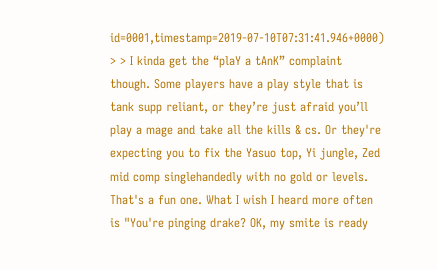id=0001,timestamp=2019-07-10T07:31:41.946+0000) > > I kinda get the “plaY a tAnK” complaint though. Some players have a play style that is tank supp reliant, or they’re just afraid you’ll play a mage and take all the kills & cs. Or they're expecting you to fix the Yasuo top, Yi jungle, Zed mid comp singlehandedly with no gold or levels. That's a fun one. What I wish I heard more often is "You're pinging drake? OK, my smite is ready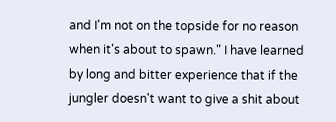and I'm not on the topside for no reason when it's about to spawn." I have learned by long and bitter experience that if the jungler doesn't want to give a shit about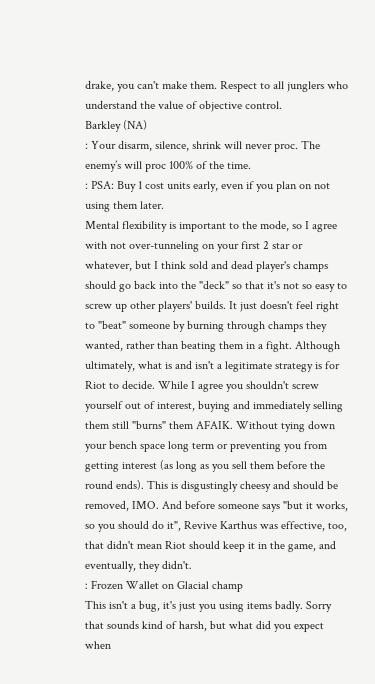drake, you can't make them. Respect to all junglers who understand the value of objective control.
Barkley (NA)
: Your disarm, silence, shrink will never proc. The enemy’s will proc 100% of the time.
: PSA: Buy 1 cost units early, even if you plan on not using them later.
Mental flexibility is important to the mode, so I agree with not over-tunneling on your first 2 star or whatever, but I think sold and dead player's champs should go back into the "deck" so that it's not so easy to screw up other players' builds. It just doesn't feel right to "beat" someone by burning through champs they wanted, rather than beating them in a fight. Although ultimately, what is and isn't a legitimate strategy is for Riot to decide. While I agree you shouldn't screw yourself out of interest, buying and immediately selling them still "burns" them AFAIK. Without tying down your bench space long term or preventing you from getting interest (as long as you sell them before the round ends). This is disgustingly cheesy and should be removed, IMO. And before someone says "but it works, so you should do it", Revive Karthus was effective, too, that didn't mean Riot should keep it in the game, and eventually, they didn't.
: Frozen Wallet on Glacial champ
This isn't a bug, it's just you using items badly. Sorry that sounds kind of harsh, but what did you expect when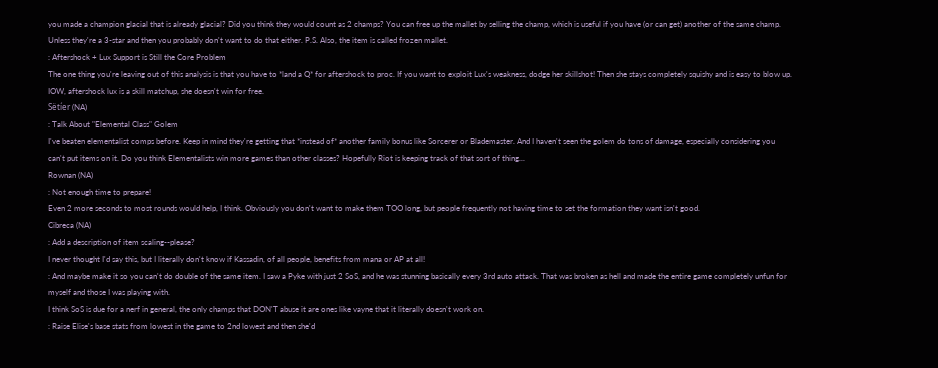you made a champion glacial that is already glacial? Did you think they would count as 2 champs? You can free up the mallet by selling the champ, which is useful if you have (or can get) another of the same champ. Unless they're a 3-star and then you probably don't want to do that either. P.S. Also, the item is called frozen mallet.
: Aftershock + Lux Support is Still the Core Problem
The one thing you're leaving out of this analysis is that you have to *land a Q* for aftershock to proc. If you want to exploit Lux's weakness, dodge her skillshot! Then she stays completely squishy and is easy to blow up. IOW, aftershock lux is a skill matchup, she doesn't win for free.
Sëtíer (NA)
: Talk About "Elemental Class" Golem
I've beaten elementalist comps before. Keep in mind they're getting that *instead of* another family bonus like Sorcerer or Blademaster. And I haven't seen the golem do tons of damage, especially considering you can't put items on it. Do you think Elementalists win more games than other classes? Hopefully Riot is keeping track of that sort of thing...
Rownan (NA)
: Not enough time to prepare!
Even 2 more seconds to most rounds would help, I think. Obviously you don't want to make them TOO long, but people frequently not having time to set the formation they want isn't good.
Cibreca (NA)
: Add a description of item scaling--please?
I never thought I'd say this, but I literally don't know if Kassadin, of all people, benefits from mana or AP at all!
: And maybe make it so you can't do double of the same item. I saw a Pyke with just 2 SoS, and he was stunning basically every 3rd auto attack. That was broken as hell and made the entire game completely unfun for myself and those I was playing with.
I think SoS is due for a nerf in general, the only champs that DON'T abuse it are ones like vayne that it literally doesn't work on.
: Raise Elise's base stats from lowest in the game to 2nd lowest and then she'd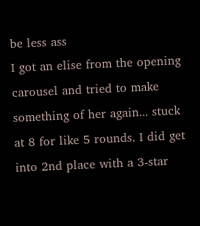be less ass
I got an elise from the opening carousel and tried to make something of her again... stuck at 8 for like 5 rounds. I did get into 2nd place with a 3-star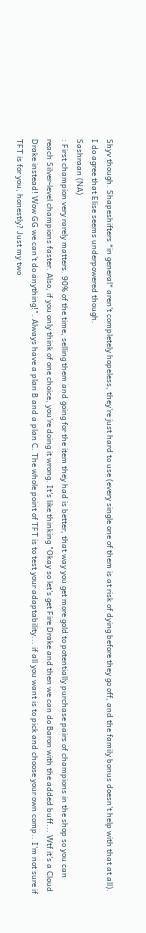Shyv though. Shapeshifters *in general* aren't completely hopeless, they're just hard to use (every single one of them is at risk of dying before they go off, and the family bonus doesn't help with that at all). I do agree that Elise seems underpowered though.
Sashraan (NA)
: First champion very rarely matters. 90% of the time, selling them and going for the item they had is better, that way you get more gold to potentially purchase pairs of champions in the shop so you can reach Silver-level champions faster. Also, if you only think of one choice, you're doing it wrong. It's like thinking "Okay so let's get Fire Drake and then we can do Baron with the added buff... Wtf it's a Cloud Drake instead! Wow GG we can't do anything!". Always have a plan B and a plan C. The whole point of TFT is to test your adaptability... if all you want is to pick and choose your own comp.. I'm not sure if TFT is for you, honestly? Just my two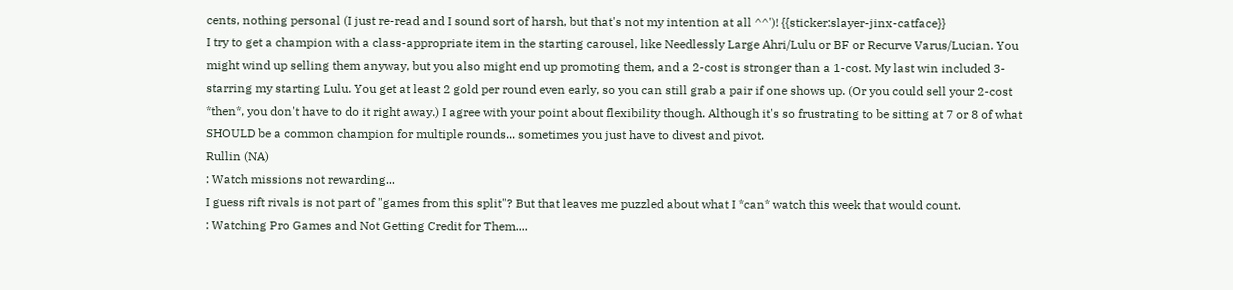cents, nothing personal (I just re-read and I sound sort of harsh, but that's not my intention at all ^^')! {{sticker:slayer-jinx-catface}}
I try to get a champion with a class-appropriate item in the starting carousel, like Needlessly Large Ahri/Lulu or BF or Recurve Varus/Lucian. You might wind up selling them anyway, but you also might end up promoting them, and a 2-cost is stronger than a 1-cost. My last win included 3-starring my starting Lulu. You get at least 2 gold per round even early, so you can still grab a pair if one shows up. (Or you could sell your 2-cost *then*, you don't have to do it right away.) I agree with your point about flexibility though. Although it's so frustrating to be sitting at 7 or 8 of what SHOULD be a common champion for multiple rounds... sometimes you just have to divest and pivot.
Rullin (NA)
: Watch missions not rewarding...
I guess rift rivals is not part of "games from this split"? But that leaves me puzzled about what I *can* watch this week that would count.
: Watching Pro Games and Not Getting Credit for Them....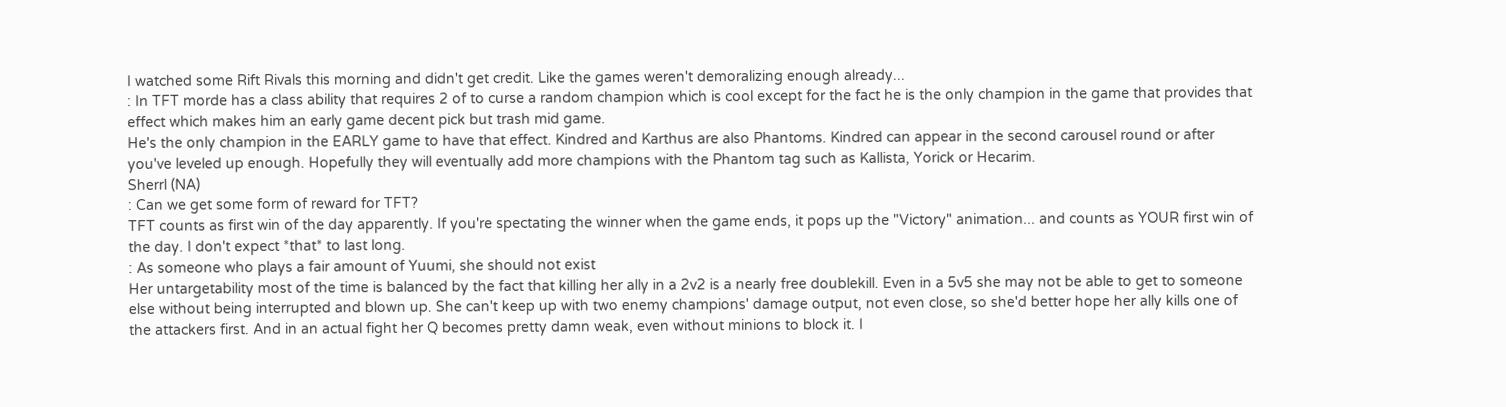I watched some Rift Rivals this morning and didn't get credit. Like the games weren't demoralizing enough already...
: In TFT morde has a class ability that requires 2 of to curse a random champion which is cool except for the fact he is the only champion in the game that provides that effect which makes him an early game decent pick but trash mid game.
He's the only champion in the EARLY game to have that effect. Kindred and Karthus are also Phantoms. Kindred can appear in the second carousel round or after you've leveled up enough. Hopefully they will eventually add more champions with the Phantom tag such as Kallista, Yorick or Hecarim.
Sherrl (NA)
: Can we get some form of reward for TFT?
TFT counts as first win of the day apparently. If you're spectating the winner when the game ends, it pops up the "Victory" animation... and counts as YOUR first win of the day. I don't expect *that* to last long.
: As someone who plays a fair amount of Yuumi, she should not exist
Her untargetability most of the time is balanced by the fact that killing her ally in a 2v2 is a nearly free doublekill. Even in a 5v5 she may not be able to get to someone else without being interrupted and blown up. She can't keep up with two enemy champions' damage output, not even close, so she'd better hope her ally kills one of the attackers first. And in an actual fight her Q becomes pretty damn weak, even without minions to block it. I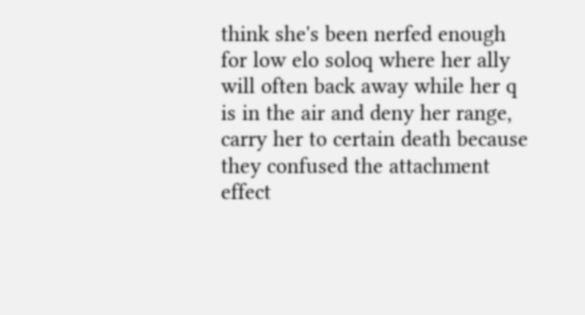think she's been nerfed enough for low elo soloq where her ally will often back away while her q is in the air and deny her range, carry her to certain death because they confused the attachment effect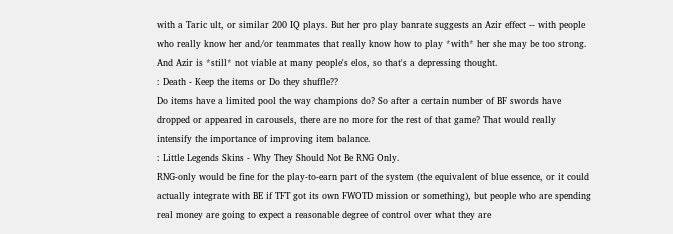with a Taric ult, or similar 200 IQ plays. But her pro play banrate suggests an Azir effect -- with people who really know her and/or teammates that really know how to play *with* her she may be too strong. And Azir is *still* not viable at many people's elos, so that's a depressing thought.
: Death - Keep the items or Do they shuffle??
Do items have a limited pool the way champions do? So after a certain number of BF swords have dropped or appeared in carousels, there are no more for the rest of that game? That would really intensify the importance of improving item balance.
: Little Legends Skins - Why They Should Not Be RNG Only.
RNG-only would be fine for the play-to-earn part of the system (the equivalent of blue essence, or it could actually integrate with BE if TFT got its own FWOTD mission or something), but people who are spending real money are going to expect a reasonable degree of control over what they are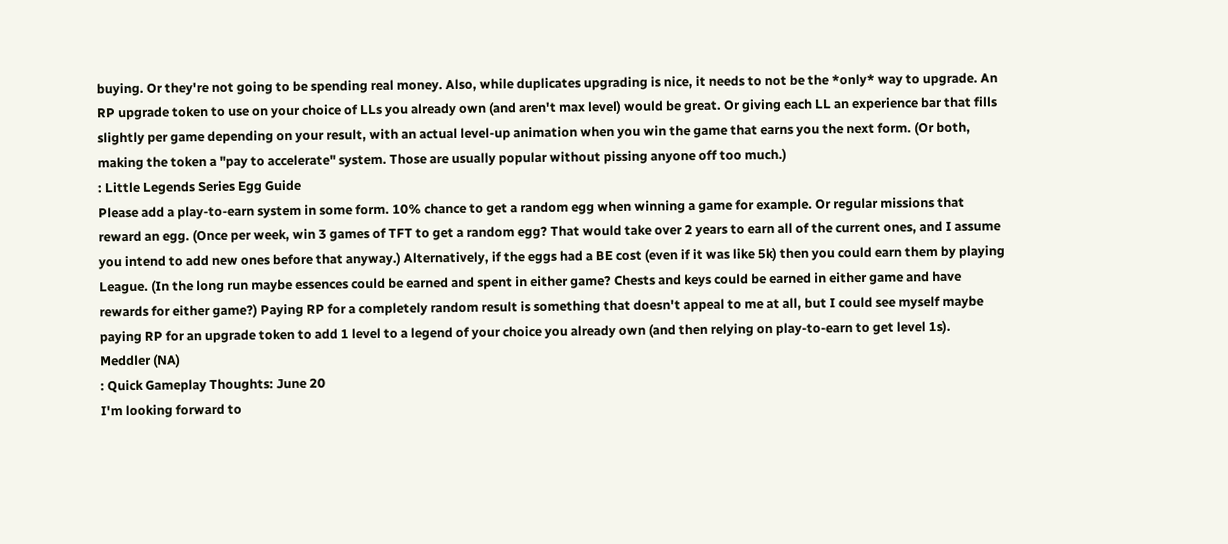buying. Or they're not going to be spending real money. Also, while duplicates upgrading is nice, it needs to not be the *only* way to upgrade. An RP upgrade token to use on your choice of LLs you already own (and aren't max level) would be great. Or giving each LL an experience bar that fills slightly per game depending on your result, with an actual level-up animation when you win the game that earns you the next form. (Or both, making the token a "pay to accelerate" system. Those are usually popular without pissing anyone off too much.)
: Little Legends Series Egg Guide
Please add a play-to-earn system in some form. 10% chance to get a random egg when winning a game for example. Or regular missions that reward an egg. (Once per week, win 3 games of TFT to get a random egg? That would take over 2 years to earn all of the current ones, and I assume you intend to add new ones before that anyway.) Alternatively, if the eggs had a BE cost (even if it was like 5k) then you could earn them by playing League. (In the long run maybe essences could be earned and spent in either game? Chests and keys could be earned in either game and have rewards for either game?) Paying RP for a completely random result is something that doesn't appeal to me at all, but I could see myself maybe paying RP for an upgrade token to add 1 level to a legend of your choice you already own (and then relying on play-to-earn to get level 1s).
Meddler (NA)
: Quick Gameplay Thoughts: June 20
I'm looking forward to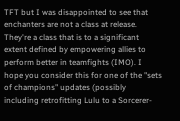TFT but I was disappointed to see that enchanters are not a class at release. They're a class that is to a significant extent defined by empowering allies to perform better in teamfights (IMO). I hope you consider this for one of the "sets of champions" updates (possibly including retrofitting Lulu to a Sorcerer-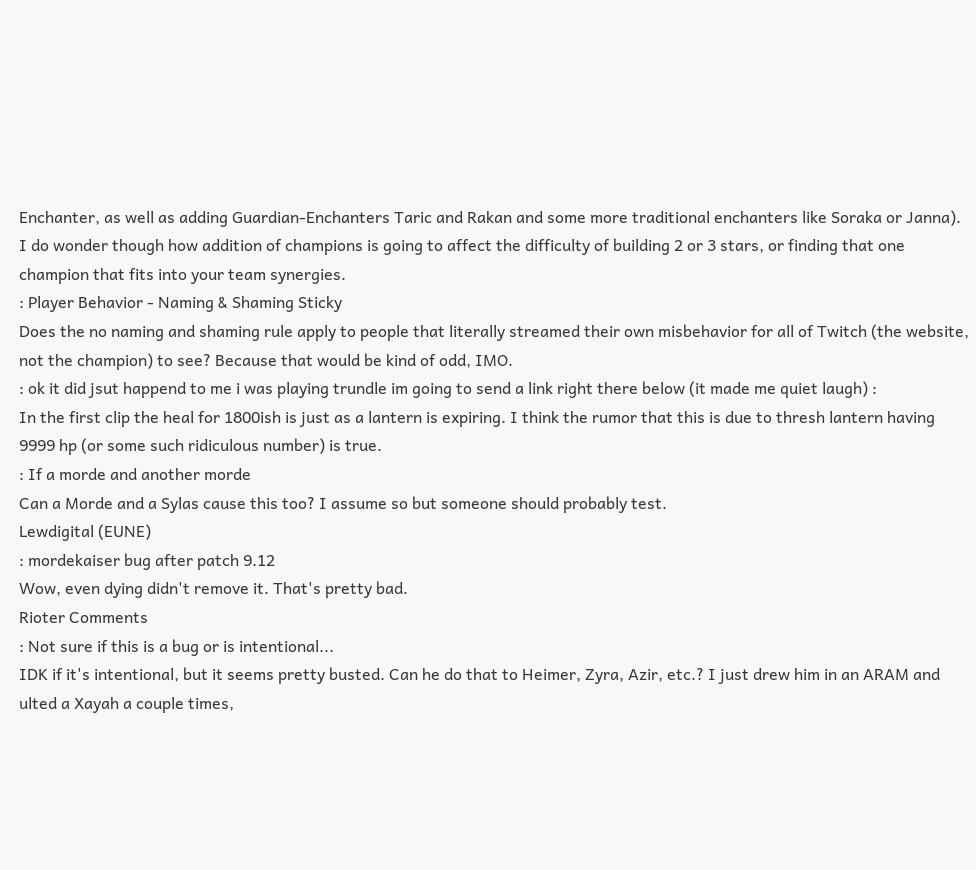Enchanter, as well as adding Guardian-Enchanters Taric and Rakan and some more traditional enchanters like Soraka or Janna). I do wonder though how addition of champions is going to affect the difficulty of building 2 or 3 stars, or finding that one champion that fits into your team synergies.
: Player Behavior - Naming & Shaming Sticky
Does the no naming and shaming rule apply to people that literally streamed their own misbehavior for all of Twitch (the website, not the champion) to see? Because that would be kind of odd, IMO.
: ok it did jsut happend to me i was playing trundle im going to send a link right there below (it made me quiet laugh) :
In the first clip the heal for 1800ish is just as a lantern is expiring. I think the rumor that this is due to thresh lantern having 9999 hp (or some such ridiculous number) is true.
: If a morde and another morde
Can a Morde and a Sylas cause this too? I assume so but someone should probably test.
Lewdigital (EUNE)
: mordekaiser bug after patch 9.12
Wow, even dying didn't remove it. That's pretty bad.
Rioter Comments
: Not sure if this is a bug or is intentional...
IDK if it's intentional, but it seems pretty busted. Can he do that to Heimer, Zyra, Azir, etc.? I just drew him in an ARAM and ulted a Xayah a couple times,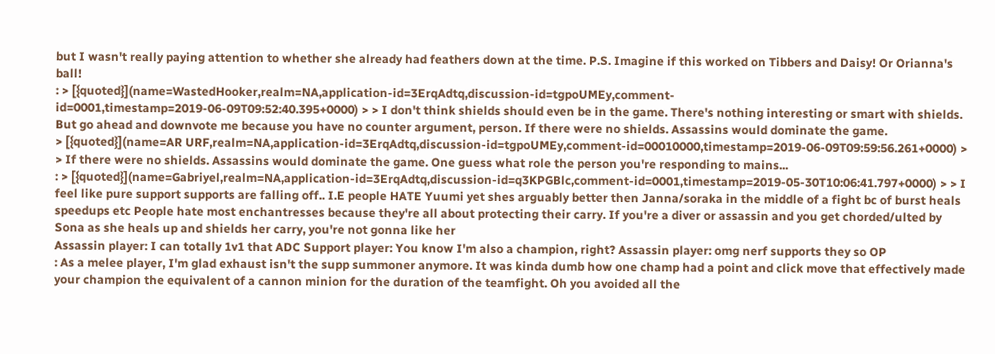but I wasn't really paying attention to whether she already had feathers down at the time. P.S. Imagine if this worked on Tibbers and Daisy! Or Orianna's ball!
: > [{quoted}](name=WastedHooker,realm=NA,application-id=3ErqAdtq,discussion-id=tgpoUMEy,comment-id=0001,timestamp=2019-06-09T09:52:40.395+0000) > > I don't think shields should even be in the game. There's nothing interesting or smart with shields. But go ahead and downvote me because you have no counter argument, person. If there were no shields. Assassins would dominate the game.
> [{quoted}](name=AR URF,realm=NA,application-id=3ErqAdtq,discussion-id=tgpoUMEy,comment-id=00010000,timestamp=2019-06-09T09:59:56.261+0000) > > If there were no shields. Assassins would dominate the game. One guess what role the person you're responding to mains...
: > [{quoted}](name=Gabriyel,realm=NA,application-id=3ErqAdtq,discussion-id=q3KPGBlc,comment-id=0001,timestamp=2019-05-30T10:06:41.797+0000) > > I feel like pure support supports are falling off.. I.E people HATE Yuumi yet shes arguably better then Janna/soraka in the middle of a fight bc of burst heals speedups etc People hate most enchantresses because they're all about protecting their carry. If you're a diver or assassin and you get chorded/ulted by Sona as she heals up and shields her carry, you're not gonna like her
Assassin player: I can totally 1v1 that ADC Support player: You know I'm also a champion, right? Assassin player: omg nerf supports they so OP
: As a melee player, I'm glad exhaust isn't the supp summoner anymore. It was kinda dumb how one champ had a point and click move that effectively made your champion the equivalent of a cannon minion for the duration of the teamfight. Oh you avoided all the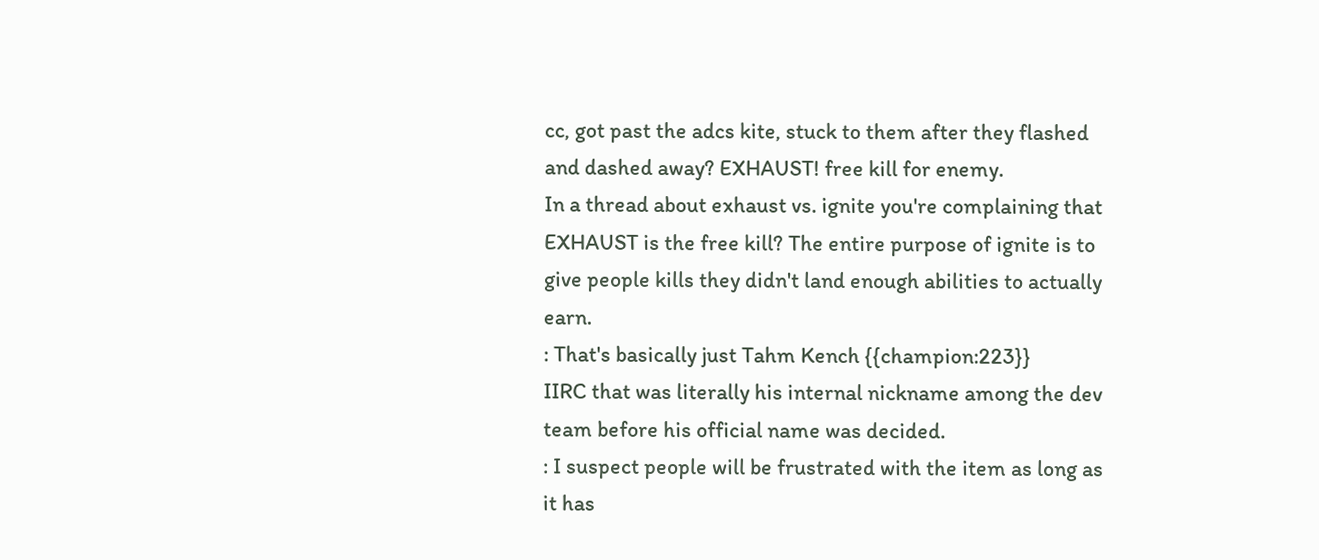cc, got past the adcs kite, stuck to them after they flashed and dashed away? EXHAUST! free kill for enemy.
In a thread about exhaust vs. ignite you're complaining that EXHAUST is the free kill? The entire purpose of ignite is to give people kills they didn't land enough abilities to actually earn.
: That's basically just Tahm Kench {{champion:223}}
IIRC that was literally his internal nickname among the dev team before his official name was decided.
: I suspect people will be frustrated with the item as long as it has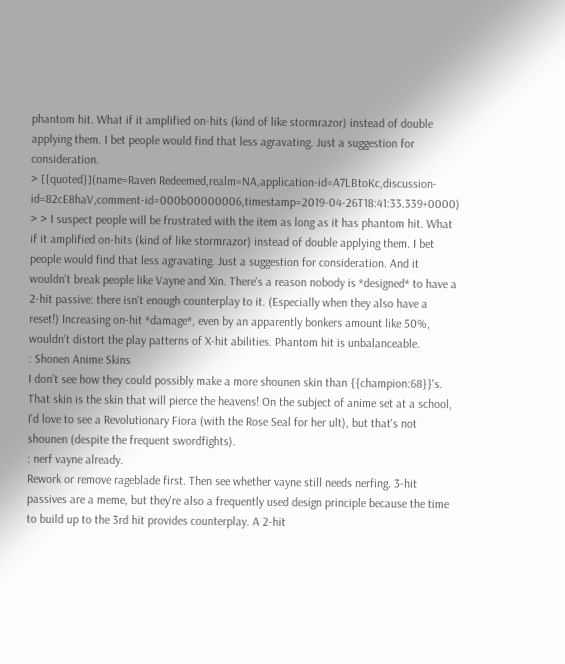phantom hit. What if it amplified on-hits (kind of like stormrazor) instead of double applying them. I bet people would find that less agravating. Just a suggestion for consideration.
> [{quoted}](name=Raven Redeemed,realm=NA,application-id=A7LBtoKc,discussion-id=82cE8haV,comment-id=000b00000006,timestamp=2019-04-26T18:41:33.339+0000) > > I suspect people will be frustrated with the item as long as it has phantom hit. What if it amplified on-hits (kind of like stormrazor) instead of double applying them. I bet people would find that less agravating. Just a suggestion for consideration. And it wouldn't break people like Vayne and Xin. There's a reason nobody is *designed* to have a 2-hit passive: there isn't enough counterplay to it. (Especially when they also have a reset!) Increasing on-hit *damage*, even by an apparently bonkers amount like 50%, wouldn't distort the play patterns of X-hit abilities. Phantom hit is unbalanceable.
: Shonen Anime Skins
I don't see how they could possibly make a more shounen skin than {{champion:68}}'s. That skin is the skin that will pierce the heavens! On the subject of anime set at a school, I'd love to see a Revolutionary Fiora (with the Rose Seal for her ult), but that's not shounen (despite the frequent swordfights).
: nerf vayne already.
Rework or remove rageblade first. Then see whether vayne still needs nerfing. 3-hit passives are a meme, but they're also a frequently used design principle because the time to build up to the 3rd hit provides counterplay. A 2-hit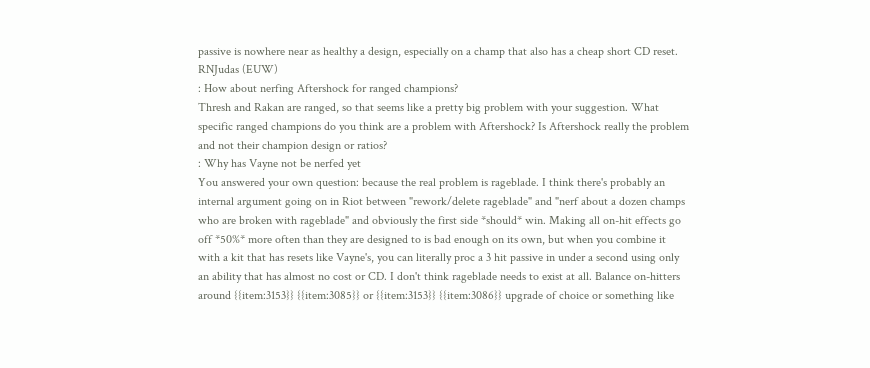passive is nowhere near as healthy a design, especially on a champ that also has a cheap short CD reset.
RNJudas (EUW)
: How about nerfing Aftershock for ranged champions?
Thresh and Rakan are ranged, so that seems like a pretty big problem with your suggestion. What specific ranged champions do you think are a problem with Aftershock? Is Aftershock really the problem and not their champion design or ratios?
: Why has Vayne not be nerfed yet
You answered your own question: because the real problem is rageblade. I think there's probably an internal argument going on in Riot between "rework/delete rageblade" and "nerf about a dozen champs who are broken with rageblade" and obviously the first side *should* win. Making all on-hit effects go off *50%* more often than they are designed to is bad enough on its own, but when you combine it with a kit that has resets like Vayne's, you can literally proc a 3 hit passive in under a second using only an ability that has almost no cost or CD. I don't think rageblade needs to exist at all. Balance on-hitters around {{item:3153}} {{item:3085}} or {{item:3153}} {{item:3086}} upgrade of choice or something like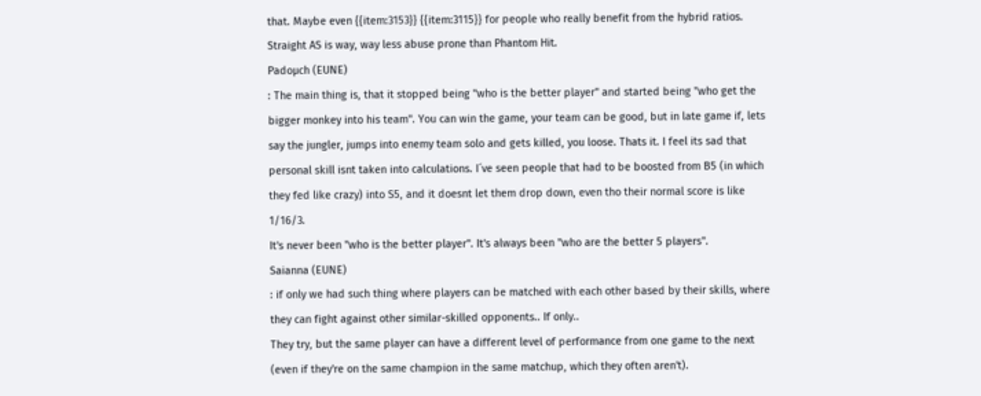that. Maybe even {{item:3153}} {{item:3115}} for people who really benefit from the hybrid ratios. Straight AS is way, way less abuse prone than Phantom Hit.
Padoµch (EUNE)
: The main thing is, that it stopped being "who is the better player" and started being "who get the bigger monkey into his team". You can win the game, your team can be good, but in late game if, lets say the jungler, jumps into enemy team solo and gets killed, you loose. Thats it. I feel its sad that personal skill isnt taken into calculations. I´ve seen people that had to be boosted from B5 (in which they fed like crazy) into S5, and it doesnt let them drop down, even tho their normal score is like 1/16/3.
It's never been "who is the better player". It's always been "who are the better 5 players".
Saianna (EUNE)
: if only we had such thing where players can be matched with each other based by their skills, where they can fight against other similar-skilled opponents.. If only..
They try, but the same player can have a different level of performance from one game to the next (even if they're on the same champion in the same matchup, which they often aren't).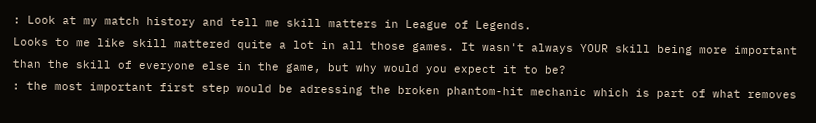: Look at my match history and tell me skill matters in League of Legends.
Looks to me like skill mattered quite a lot in all those games. It wasn't always YOUR skill being more important than the skill of everyone else in the game, but why would you expect it to be?
: the most important first step would be adressing the broken phantom-hit mechanic which is part of what removes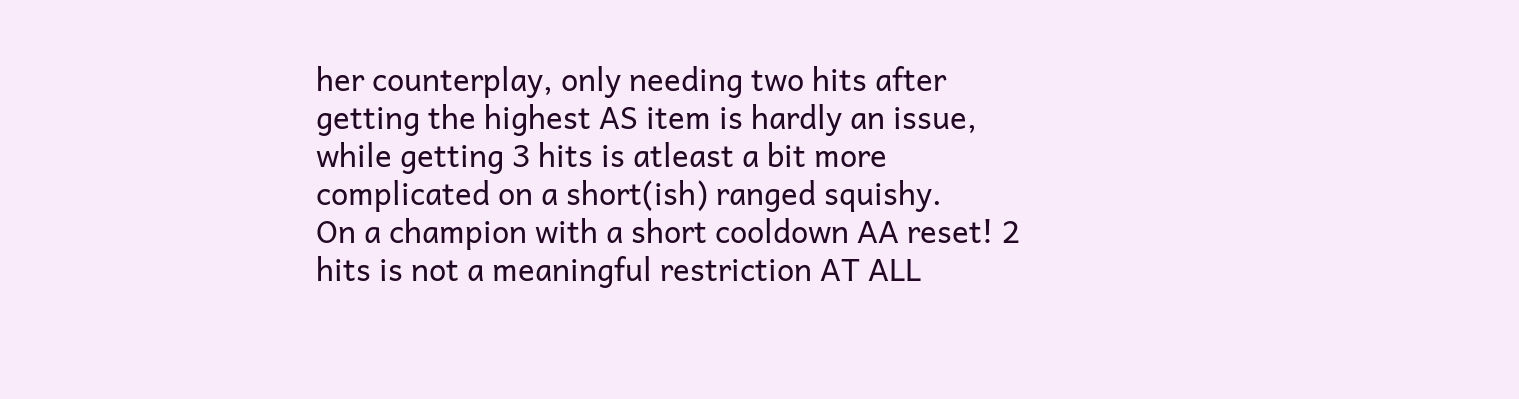her counterplay, only needing two hits after getting the highest AS item is hardly an issue, while getting 3 hits is atleast a bit more complicated on a short(ish) ranged squishy.
On a champion with a short cooldown AA reset! 2 hits is not a meaningful restriction AT ALL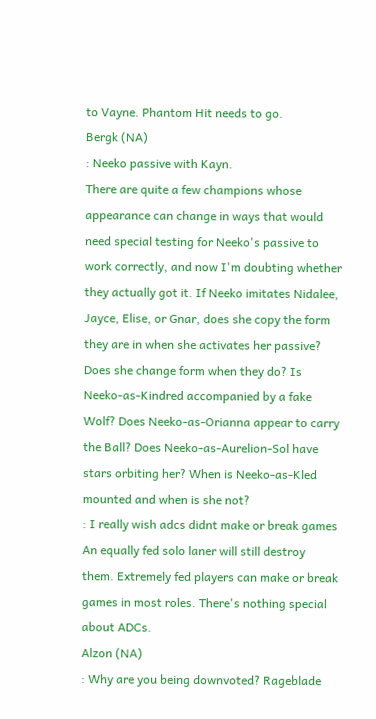to Vayne. Phantom Hit needs to go.
Bergk (NA)
: Neeko passive with Kayn.
There are quite a few champions whose appearance can change in ways that would need special testing for Neeko's passive to work correctly, and now I'm doubting whether they actually got it. If Neeko imitates Nidalee, Jayce, Elise, or Gnar, does she copy the form they are in when she activates her passive? Does she change form when they do? Is Neeko-as-Kindred accompanied by a fake Wolf? Does Neeko-as-Orianna appear to carry the Ball? Does Neeko-as-Aurelion-Sol have stars orbiting her? When is Neeko-as-Kled mounted and when is she not?
: I really wish adcs didnt make or break games
An equally fed solo laner will still destroy them. Extremely fed players can make or break games in most roles. There's nothing special about ADCs.
Alzon (NA)
: Why are you being downvoted? Rageblade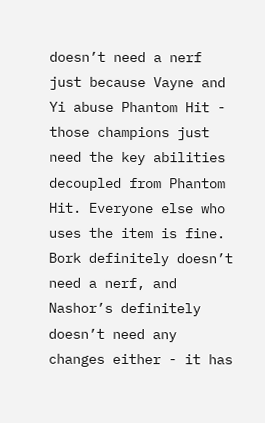doesn’t need a nerf just because Vayne and Yi abuse Phantom Hit - those champions just need the key abilities decoupled from Phantom Hit. Everyone else who uses the item is fine. Bork definitely doesn’t need a nerf, and Nashor’s definitely doesn’t need any changes either - it has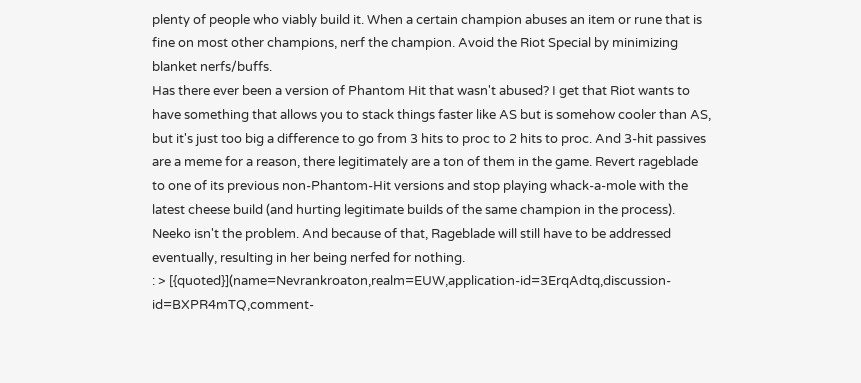plenty of people who viably build it. When a certain champion abuses an item or rune that is fine on most other champions, nerf the champion. Avoid the Riot Special by minimizing blanket nerfs/buffs.
Has there ever been a version of Phantom Hit that wasn't abused? I get that Riot wants to have something that allows you to stack things faster like AS but is somehow cooler than AS, but it's just too big a difference to go from 3 hits to proc to 2 hits to proc. And 3-hit passives are a meme for a reason, there legitimately are a ton of them in the game. Revert rageblade to one of its previous non-Phantom-Hit versions and stop playing whack-a-mole with the latest cheese build (and hurting legitimate builds of the same champion in the process). Neeko isn't the problem. And because of that, Rageblade will still have to be addressed eventually, resulting in her being nerfed for nothing.
: > [{quoted}](name=Nevrankroaton,realm=EUW,application-id=3ErqAdtq,discussion-id=BXPR4mTQ,comment-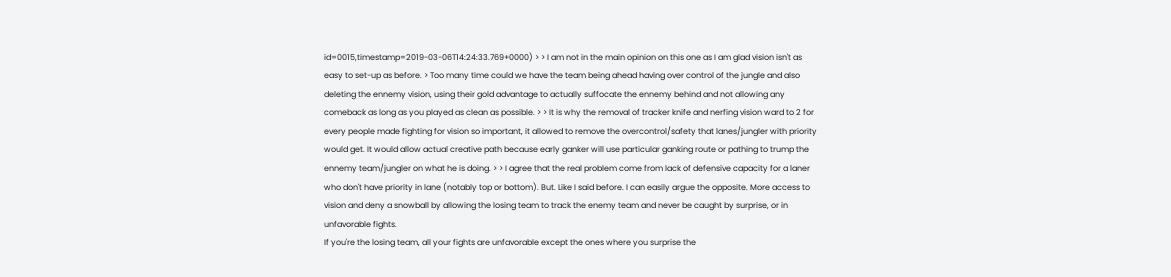id=0015,timestamp=2019-03-06T14:24:33.769+0000) > > I am not in the main opinion on this one as I am glad vision isn't as easy to set-up as before. > Too many time could we have the team being ahead having over control of the jungle and also deleting the ennemy vision, using their gold advantage to actually suffocate the ennemy behind and not allowing any comeback as long as you played as clean as possible. > > It is why the removal of tracker knife and nerfing vision ward to 2 for every people made fighting for vision so important, it allowed to remove the overcontrol/safety that lanes/jungler with priority would get. It would allow actual creative path because early ganker will use particular ganking route or pathing to trump the ennemy team/jungler on what he is doing. > > I agree that the real problem come from lack of defensive capacity for a laner who don't have priority in lane (notably top or bottom). But. Like I said before. I can easily argue the opposite. More access to vision and deny a snowball by allowing the losing team to track the enemy team and never be caught by surprise, or in unfavorable fights.
If you're the losing team, all your fights are unfavorable except the ones where you surprise the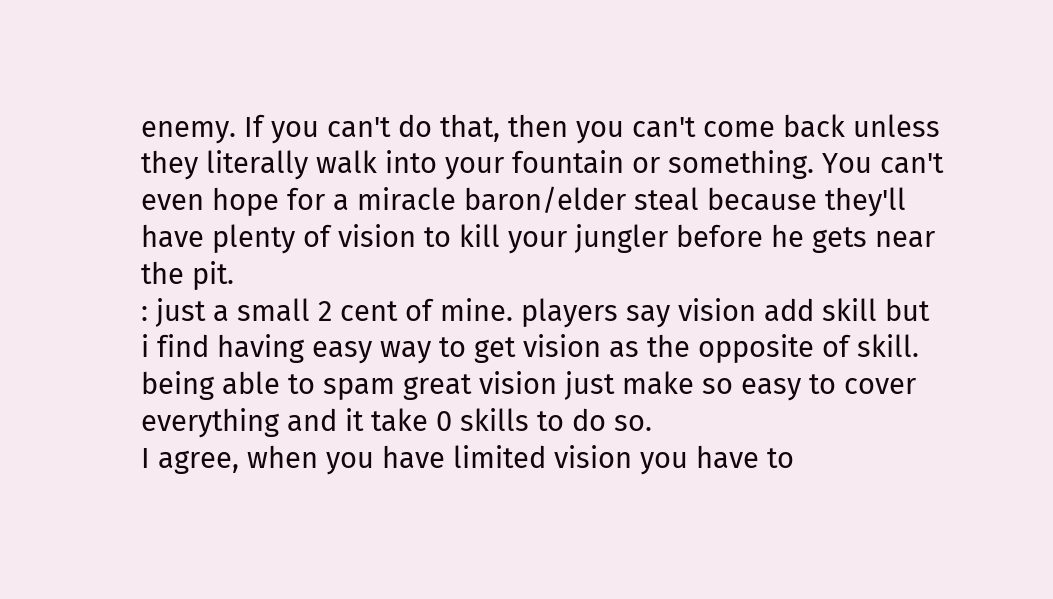enemy. If you can't do that, then you can't come back unless they literally walk into your fountain or something. You can't even hope for a miracle baron/elder steal because they'll have plenty of vision to kill your jungler before he gets near the pit.
: just a small 2 cent of mine. players say vision add skill but i find having easy way to get vision as the opposite of skill. being able to spam great vision just make so easy to cover everything and it take 0 skills to do so.
I agree, when you have limited vision you have to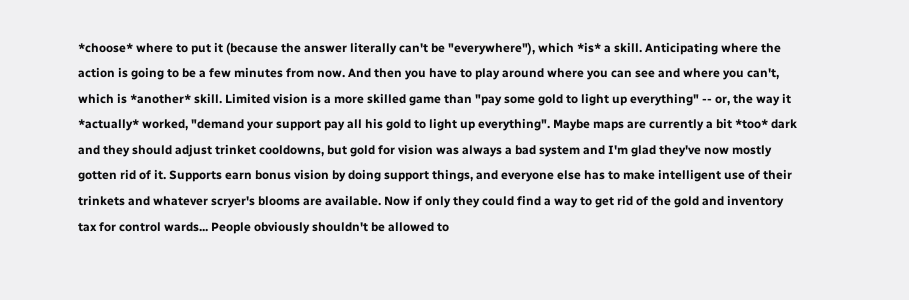*choose* where to put it (because the answer literally can't be "everywhere"), which *is* a skill. Anticipating where the action is going to be a few minutes from now. And then you have to play around where you can see and where you can't, which is *another* skill. Limited vision is a more skilled game than "pay some gold to light up everything" -- or, the way it *actually* worked, "demand your support pay all his gold to light up everything". Maybe maps are currently a bit *too* dark and they should adjust trinket cooldowns, but gold for vision was always a bad system and I'm glad they've now mostly gotten rid of it. Supports earn bonus vision by doing support things, and everyone else has to make intelligent use of their trinkets and whatever scryer's blooms are available. Now if only they could find a way to get rid of the gold and inventory tax for control wards... People obviously shouldn't be allowed to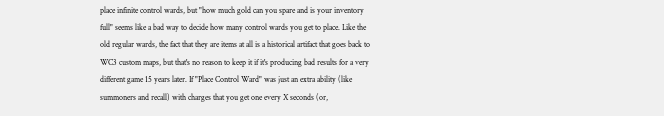place infinite control wards, but "how much gold can you spare and is your inventory full" seems like a bad way to decide how many control wards you get to place. Like the old regular wards, the fact that they are items at all is a historical artifact that goes back to WC3 custom maps, but that's no reason to keep it if it's producing bad results for a very different game 15 years later. If "Place Control Ward" was just an extra ability (like summoners and recall) with charges that you get one every X seconds (or,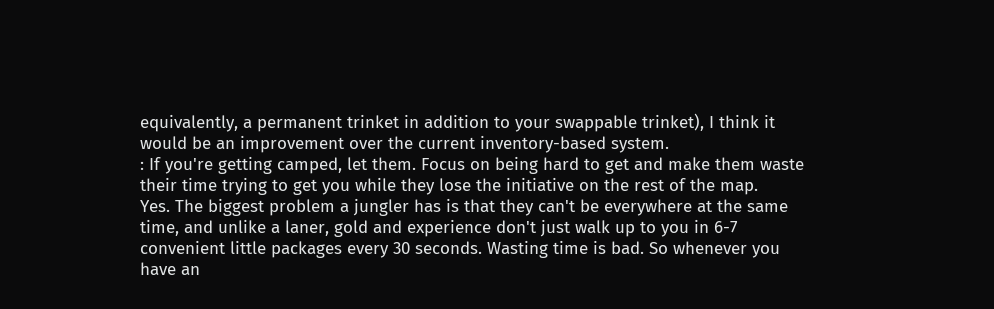equivalently, a permanent trinket in addition to your swappable trinket), I think it would be an improvement over the current inventory-based system.
: If you're getting camped, let them. Focus on being hard to get and make them waste their time trying to get you while they lose the initiative on the rest of the map.
Yes. The biggest problem a jungler has is that they can't be everywhere at the same time, and unlike a laner, gold and experience don't just walk up to you in 6-7 convenient little packages every 30 seconds. Wasting time is bad. So whenever you have an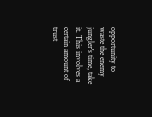opportunity to waste the enemy jungler's time, take it. This involves a certain amount of trust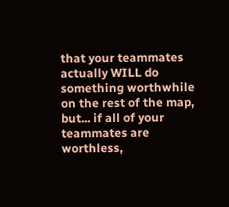that your teammates actually WILL do something worthwhile on the rest of the map, but... if all of your teammates are worthless,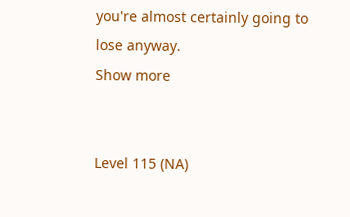you're almost certainly going to lose anyway.
Show more


Level 115 (NA)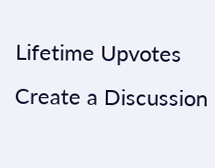Lifetime Upvotes
Create a Discussion